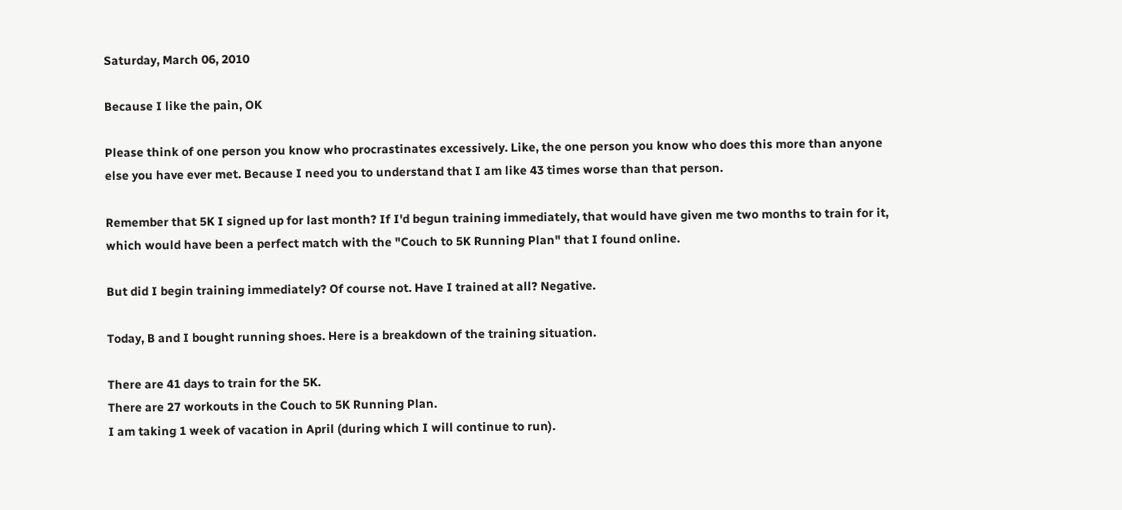Saturday, March 06, 2010

Because I like the pain, OK

Please think of one person you know who procrastinates excessively. Like, the one person you know who does this more than anyone else you have ever met. Because I need you to understand that I am like 43 times worse than that person.

Remember that 5K I signed up for last month? If I'd begun training immediately, that would have given me two months to train for it, which would have been a perfect match with the "Couch to 5K Running Plan" that I found online.

But did I begin training immediately? Of course not. Have I trained at all? Negative.

Today, B and I bought running shoes. Here is a breakdown of the training situation.

There are 41 days to train for the 5K.
There are 27 workouts in the Couch to 5K Running Plan.
I am taking 1 week of vacation in April (during which I will continue to run).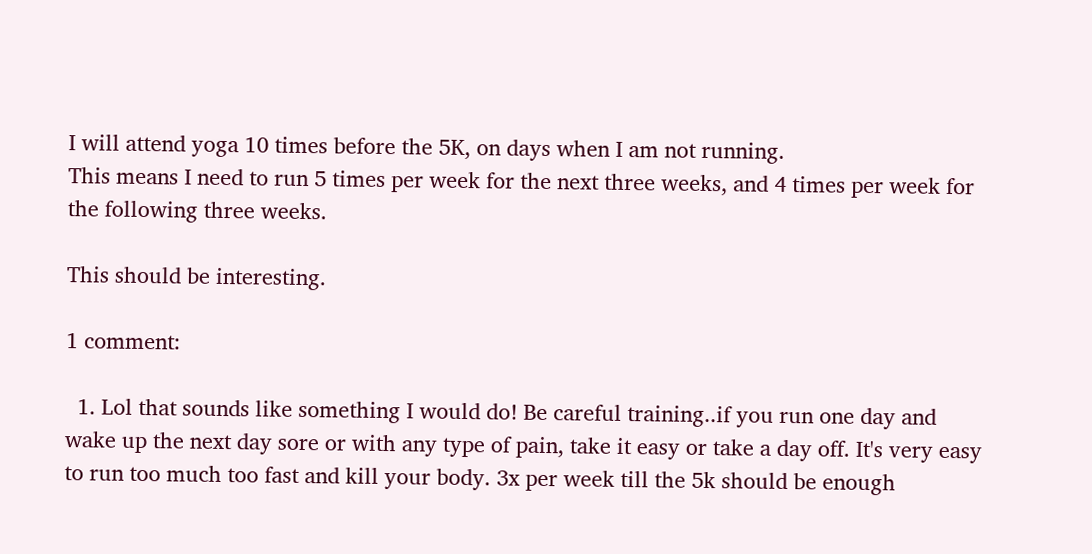I will attend yoga 10 times before the 5K, on days when I am not running.
This means I need to run 5 times per week for the next three weeks, and 4 times per week for the following three weeks.

This should be interesting.

1 comment:

  1. Lol that sounds like something I would do! Be careful training..if you run one day and wake up the next day sore or with any type of pain, take it easy or take a day off. It's very easy to run too much too fast and kill your body. 3x per week till the 5k should be enough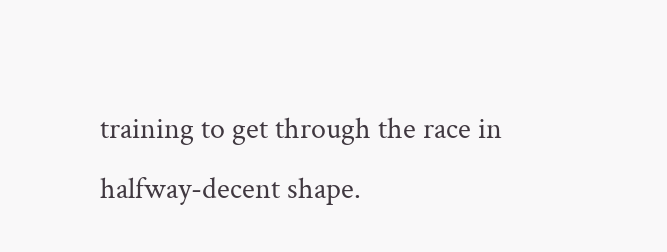training to get through the race in halfway-decent shape.